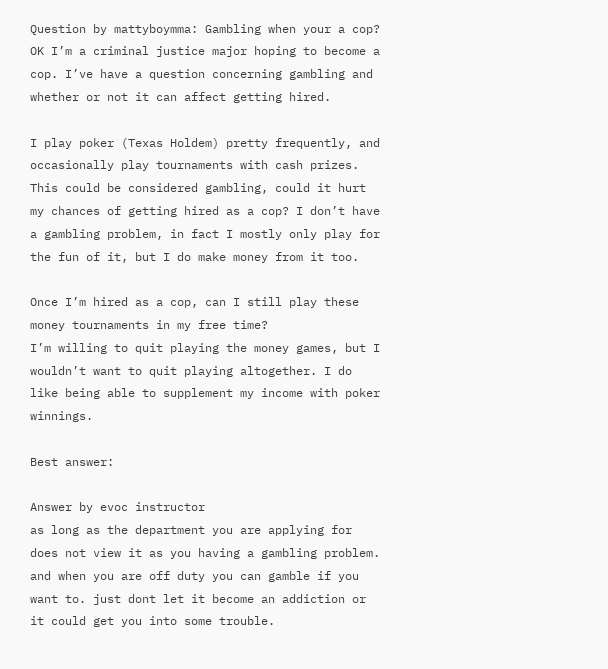Question by mattyboymma: Gambling when your a cop?
OK I’m a criminal justice major hoping to become a cop. I’ve have a question concerning gambling and whether or not it can affect getting hired.

I play poker (Texas Holdem) pretty frequently, and occasionally play tournaments with cash prizes. This could be considered gambling, could it hurt my chances of getting hired as a cop? I don’t have a gambling problem, in fact I mostly only play for the fun of it, but I do make money from it too.

Once I’m hired as a cop, can I still play these money tournaments in my free time?
I’m willing to quit playing the money games, but I wouldn’t want to quit playing altogether. I do like being able to supplement my income with poker winnings.

Best answer:

Answer by evoc instructor
as long as the department you are applying for does not view it as you having a gambling problem. and when you are off duty you can gamble if you want to. just dont let it become an addiction or it could get you into some trouble.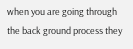when you are going through the back ground process they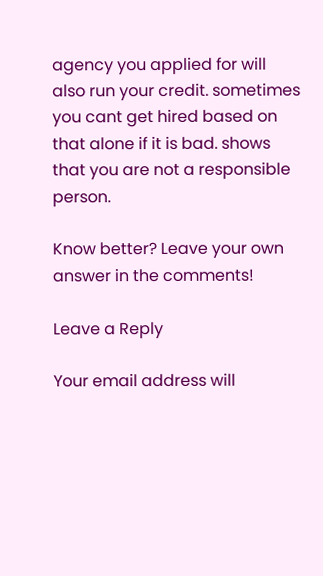agency you applied for will also run your credit. sometimes you cant get hired based on that alone if it is bad. shows that you are not a responsible person.

Know better? Leave your own answer in the comments!

Leave a Reply

Your email address will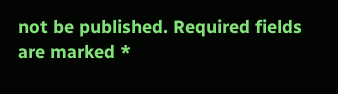not be published. Required fields are marked *